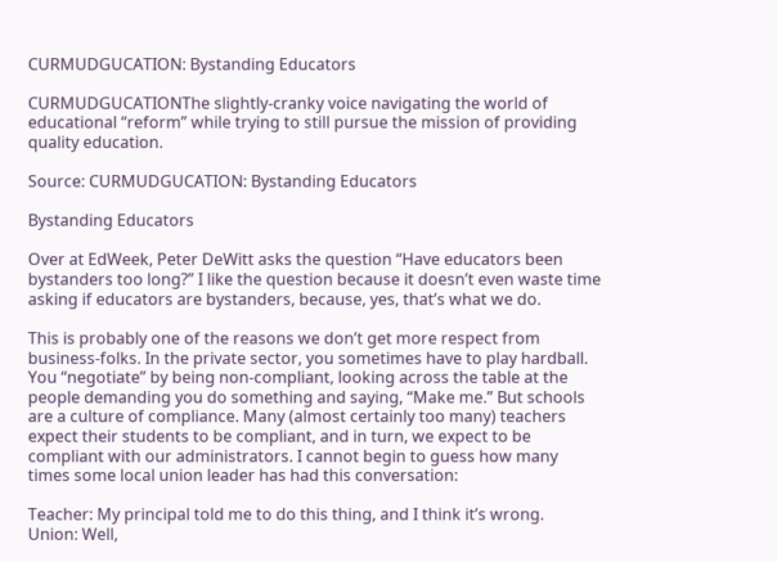CURMUDGUCATION: Bystanding Educators

CURMUDGUCATIONThe slightly-cranky voice navigating the world of educational “reform” while trying to still pursue the mission of providing quality education.

Source: CURMUDGUCATION: Bystanding Educators

Bystanding Educators

Over at EdWeek, Peter DeWitt asks the question “Have educators been bystanders too long?” I like the question because it doesn’t even waste time asking if educators are bystanders, because, yes, that’s what we do.

This is probably one of the reasons we don’t get more respect from business-folks. In the private sector, you sometimes have to play hardball. You “negotiate” by being non-compliant, looking across the table at the people demanding you do something and saying, “Make me.” But schools are a culture of compliance. Many (almost certainly too many) teachers expect their students to be compliant, and in turn, we expect to be compliant with our administrators. I cannot begin to guess how many times some local union leader has had this conversation:

Teacher: My principal told me to do this thing, and I think it’s wrong.
Union: Well,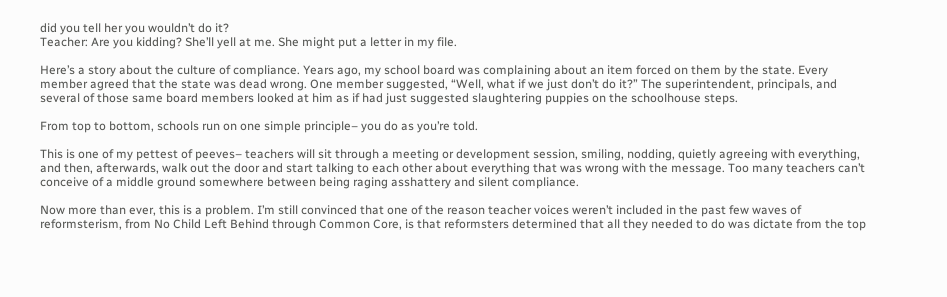did you tell her you wouldn’t do it?
Teacher: Are you kidding? She’ll yell at me. She might put a letter in my file.

Here’s a story about the culture of compliance. Years ago, my school board was complaining about an item forced on them by the state. Every member agreed that the state was dead wrong. One member suggested, “Well, what if we just don’t do it?” The superintendent, principals, and several of those same board members looked at him as if had just suggested slaughtering puppies on the schoolhouse steps.

From top to bottom, schools run on one simple principle– you do as you’re told.

This is one of my pettest of peeves– teachers will sit through a meeting or development session, smiling, nodding, quietly agreeing with everything, and then, afterwards, walk out the door and start talking to each other about everything that was wrong with the message. Too many teachers can’t conceive of a middle ground somewhere between being raging asshattery and silent compliance.

Now more than ever, this is a problem. I’m still convinced that one of the reason teacher voices weren’t included in the past few waves of reformsterism, from No Child Left Behind through Common Core, is that reformsters determined that all they needed to do was dictate from the top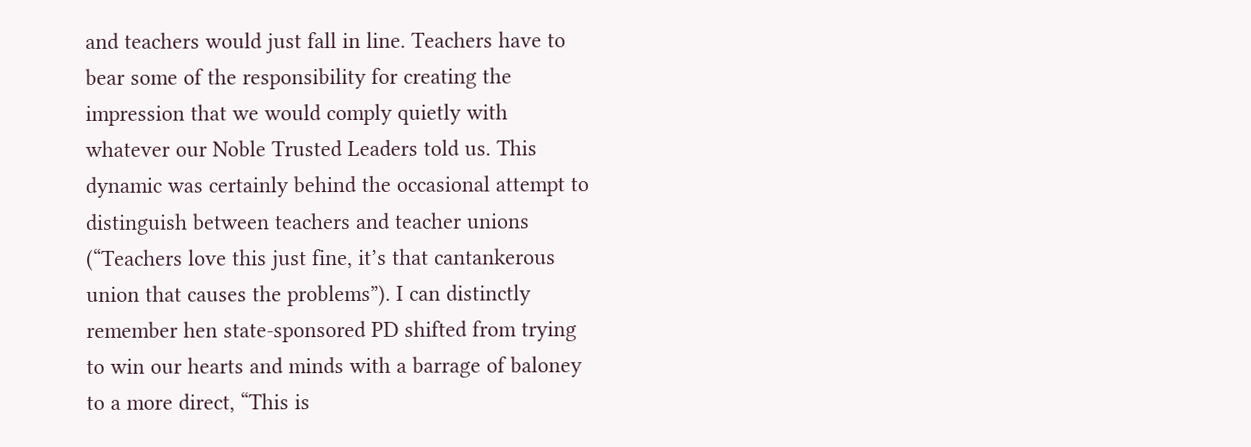and teachers would just fall in line. Teachers have to bear some of the responsibility for creating the impression that we would comply quietly with whatever our Noble Trusted Leaders told us. This dynamic was certainly behind the occasional attempt to distinguish between teachers and teacher unions (“Teachers love this just fine, it’s that cantankerous union that causes the problems”). I can distinctly remember hen state-sponsored PD shifted from trying to win our hearts and minds with a barrage of baloney to a more direct, “This is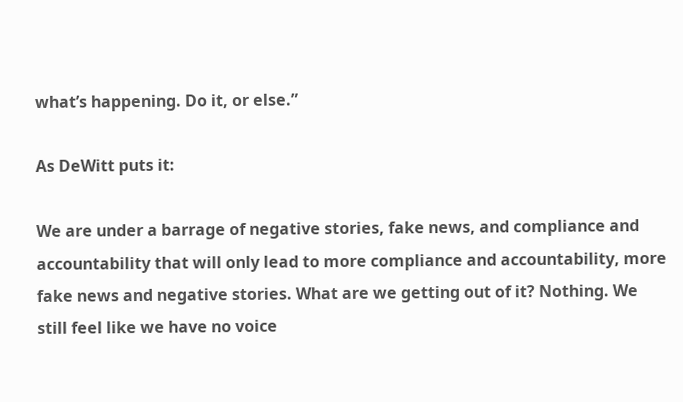what’s happening. Do it, or else.”

As DeWitt puts it:

We are under a barrage of negative stories, fake news, and compliance and accountability that will only lead to more compliance and accountability, more fake news and negative stories. What are we getting out of it? Nothing. We still feel like we have no voice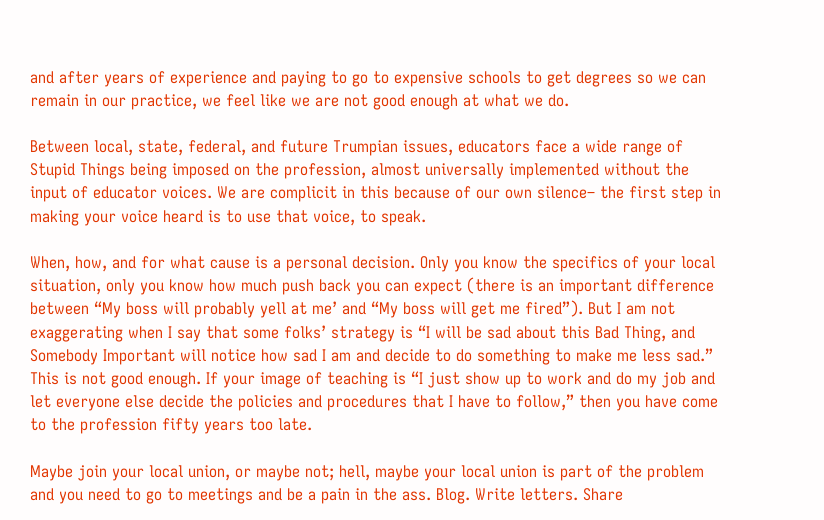and after years of experience and paying to go to expensive schools to get degrees so we can remain in our practice, we feel like we are not good enough at what we do.

Between local, state, federal, and future Trumpian issues, educators face a wide range of Stupid Things being imposed on the profession, almost universally implemented without the input of educator voices. We are complicit in this because of our own silence– the first step in making your voice heard is to use that voice, to speak.

When, how, and for what cause is a personal decision. Only you know the specifics of your local situation, only you know how much push back you can expect (there is an important difference between “My boss will probably yell at me’ and “My boss will get me fired”). But I am not exaggerating when I say that some folks’ strategy is “I will be sad about this Bad Thing, and Somebody Important will notice how sad I am and decide to do something to make me less sad.” This is not good enough. If your image of teaching is “I just show up to work and do my job and let everyone else decide the policies and procedures that I have to follow,” then you have come to the profession fifty years too late.

Maybe join your local union, or maybe not; hell, maybe your local union is part of the problem and you need to go to meetings and be a pain in the ass. Blog. Write letters. Share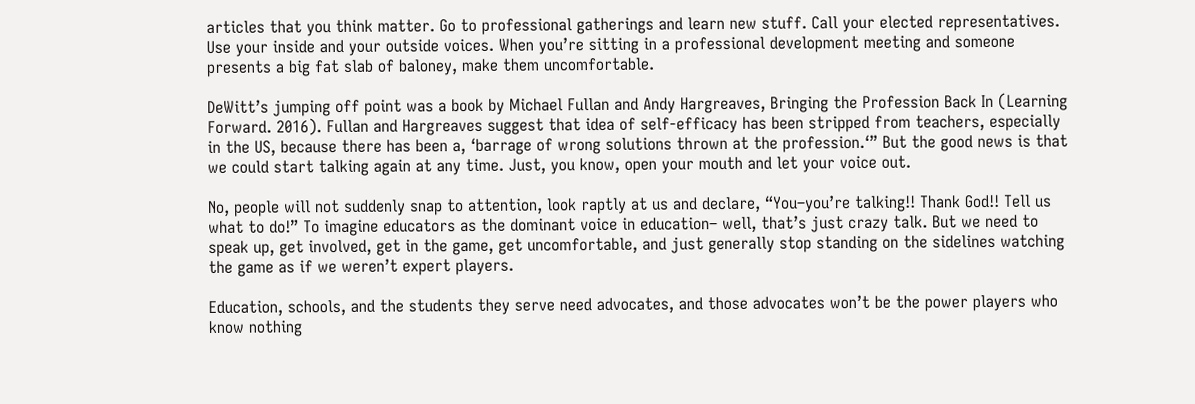articles that you think matter. Go to professional gatherings and learn new stuff. Call your elected representatives. Use your inside and your outside voices. When you’re sitting in a professional development meeting and someone presents a big fat slab of baloney, make them uncomfortable.

DeWitt’s jumping off point was a book by Michael Fullan and Andy Hargreaves, Bringing the Profession Back In (Learning Forward. 2016). Fullan and Hargreaves suggest that idea of self-efficacy has been stripped from teachers, especially in the US, because there has been a, ‘barrage of wrong solutions thrown at the profession.‘” But the good news is that we could start talking again at any time. Just, you know, open your mouth and let your voice out.

No, people will not suddenly snap to attention, look raptly at us and declare, “You–you’re talking!! Thank God!! Tell us what to do!” To imagine educators as the dominant voice in education– well, that’s just crazy talk. But we need to speak up, get involved, get in the game, get uncomfortable, and just generally stop standing on the sidelines watching the game as if we weren’t expert players.

Education, schools, and the students they serve need advocates, and those advocates won’t be the power players who know nothing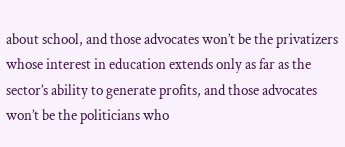about school, and those advocates won’t be the privatizers whose interest in education extends only as far as the sector’s ability to generate profits, and those advocates won’t be the politicians who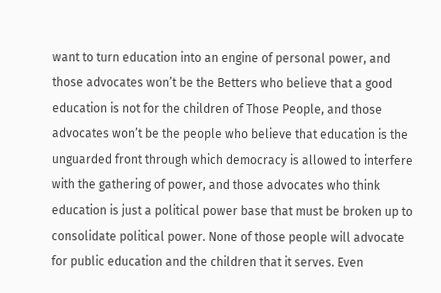want to turn education into an engine of personal power, and those advocates won’t be the Betters who believe that a good education is not for the children of Those People, and those advocates won’t be the people who believe that education is the unguarded front through which democracy is allowed to interfere with the gathering of power, and those advocates who think education is just a political power base that must be broken up to consolidate political power. None of those people will advocate for public education and the children that it serves. Even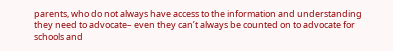parents, who do not always have access to the information and understanding they need to advocate– even they can’t always be counted on to advocate for schools and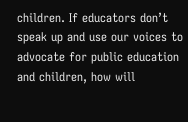children. If educators don’t speak up and use our voices to advocate for public education and children, how will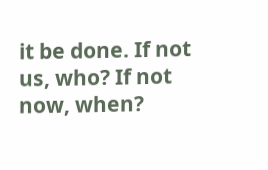it be done. If not us, who? If not now, when?